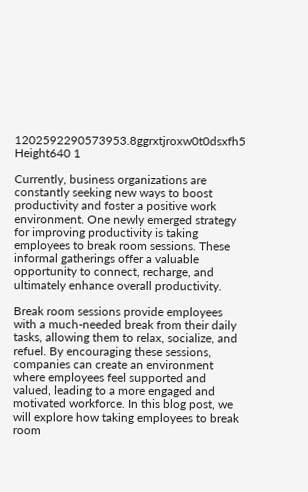1202592290573953.8ggrxtjroxw0t0dsxfh5 Height640 1

Currently, business organizations are constantly seeking new ways to boost productivity and foster a positive work environment. One newly emerged strategy for improving productivity is taking employees to break room sessions. These informal gatherings offer a valuable opportunity to connect, recharge, and ultimately enhance overall productivity.

Break room sessions provide employees with a much-needed break from their daily tasks, allowing them to relax, socialize, and refuel. By encouraging these sessions, companies can create an environment where employees feel supported and valued, leading to a more engaged and motivated workforce. In this blog post, we will explore how taking employees to break room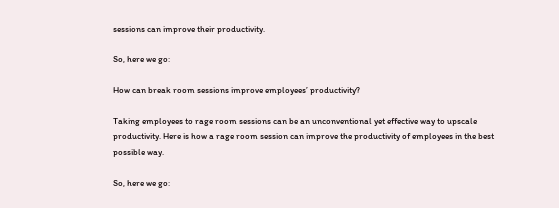sessions can improve their productivity.

So, here we go:

How can break room sessions improve employees’ productivity?

Taking employees to rage room sessions can be an unconventional yet effective way to upscale productivity. Here is how a rage room session can improve the productivity of employees in the best possible way.

So, here we go: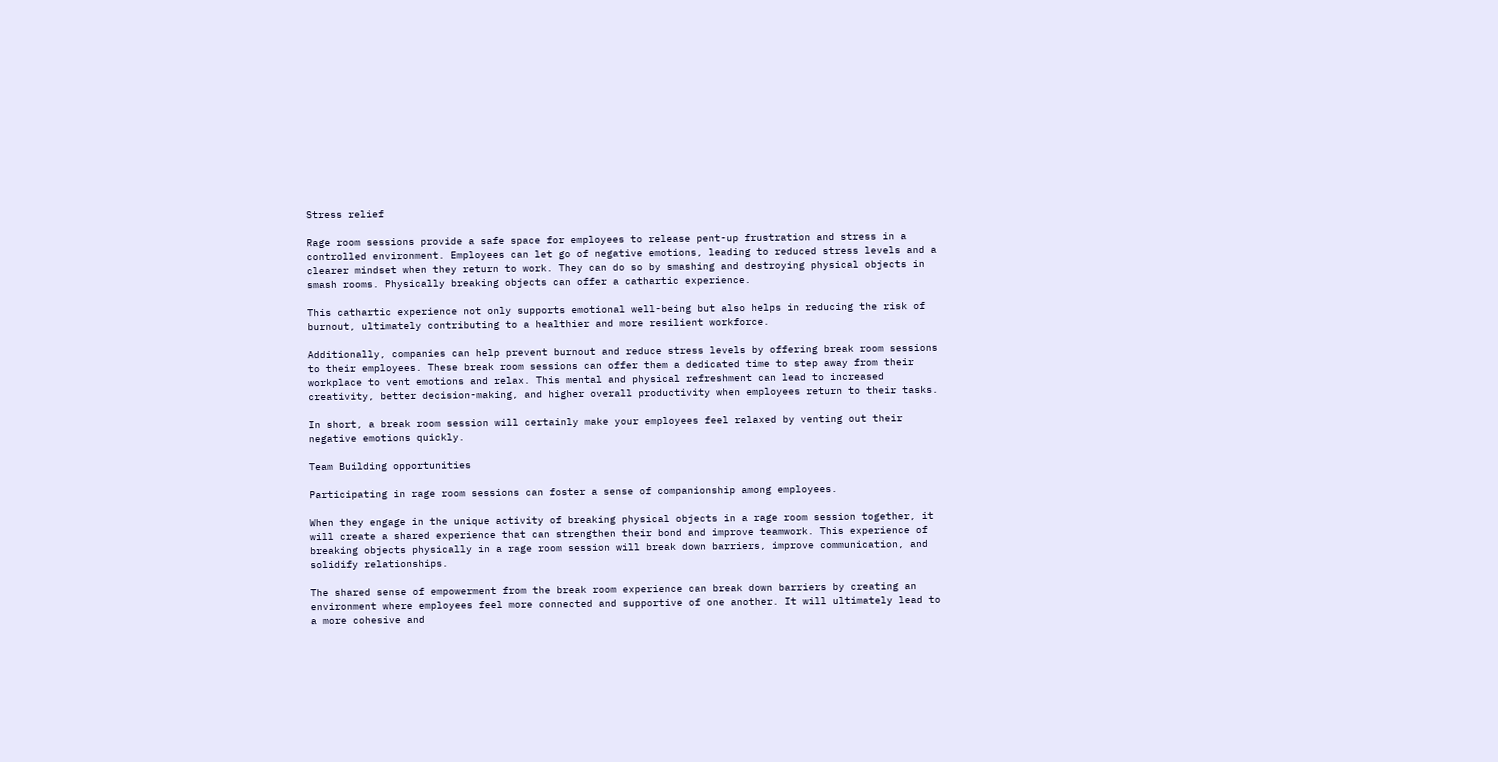Stress relief

Rage room sessions provide a safe space for employees to release pent-up frustration and stress in a controlled environment. Employees can let go of negative emotions, leading to reduced stress levels and a clearer mindset when they return to work. They can do so by smashing and destroying physical objects in smash rooms. Physically breaking objects can offer a cathartic experience.

This cathartic experience not only supports emotional well-being but also helps in reducing the risk of burnout, ultimately contributing to a healthier and more resilient workforce.

Additionally, companies can help prevent burnout and reduce stress levels by offering break room sessions to their employees. These break room sessions can offer them a dedicated time to step away from their workplace to vent emotions and relax. This mental and physical refreshment can lead to increased creativity, better decision-making, and higher overall productivity when employees return to their tasks.

In short, a break room session will certainly make your employees feel relaxed by venting out their negative emotions quickly.

Team Building opportunities

Participating in rage room sessions can foster a sense of companionship among employees.

When they engage in the unique activity of breaking physical objects in a rage room session together, it will create a shared experience that can strengthen their bond and improve teamwork. This experience of breaking objects physically in a rage room session will break down barriers, improve communication, and solidify relationships.

The shared sense of empowerment from the break room experience can break down barriers by creating an environment where employees feel more connected and supportive of one another. It will ultimately lead to a more cohesive and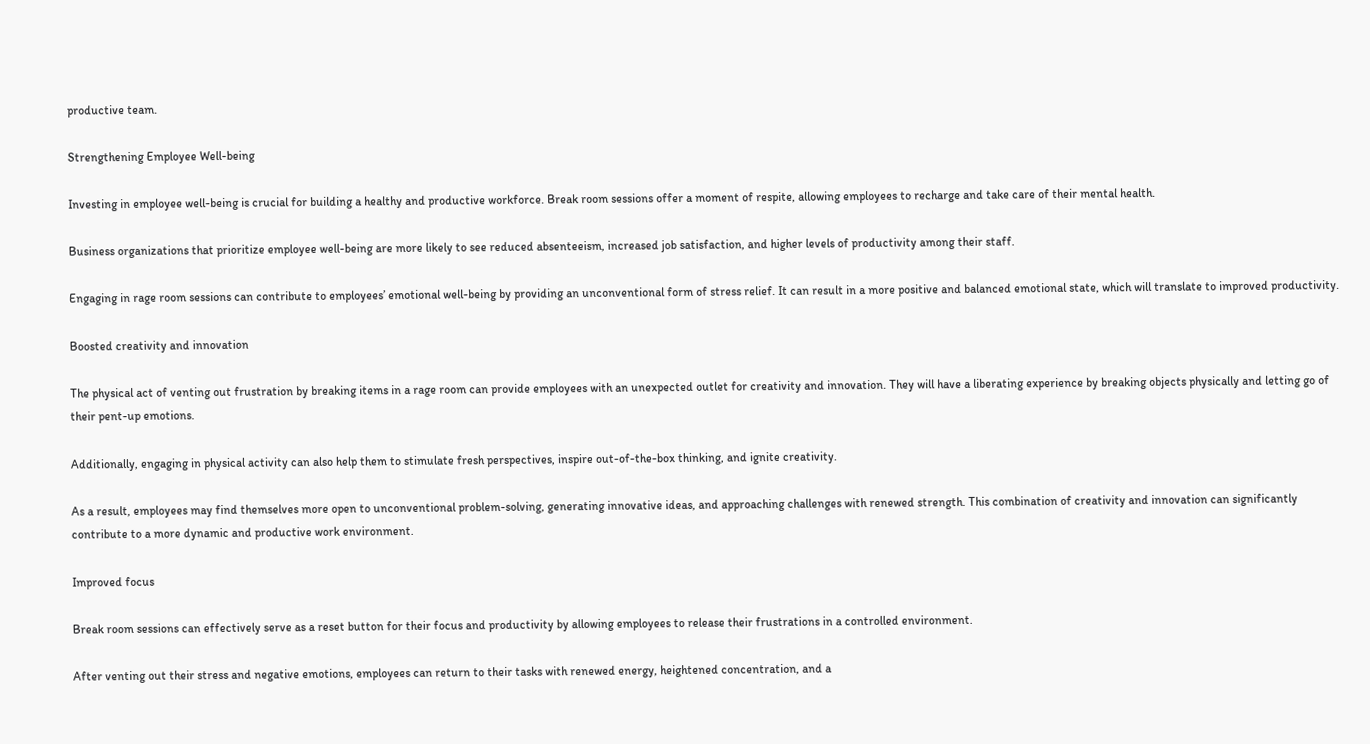productive team.

Strengthening Employee Well-being

Investing in employee well-being is crucial for building a healthy and productive workforce. Break room sessions offer a moment of respite, allowing employees to recharge and take care of their mental health.

Business organizations that prioritize employee well-being are more likely to see reduced absenteeism, increased job satisfaction, and higher levels of productivity among their staff.

Engaging in rage room sessions can contribute to employees’ emotional well-being by providing an unconventional form of stress relief. It can result in a more positive and balanced emotional state, which will translate to improved productivity.

Boosted creativity and innovation

The physical act of venting out frustration by breaking items in a rage room can provide employees with an unexpected outlet for creativity and innovation. They will have a liberating experience by breaking objects physically and letting go of their pent-up emotions.

Additionally, engaging in physical activity can also help them to stimulate fresh perspectives, inspire out-of-the-box thinking, and ignite creativity.

As a result, employees may find themselves more open to unconventional problem-solving, generating innovative ideas, and approaching challenges with renewed strength. This combination of creativity and innovation can significantly contribute to a more dynamic and productive work environment.

Improved focus

Break room sessions can effectively serve as a reset button for their focus and productivity by allowing employees to release their frustrations in a controlled environment.

After venting out their stress and negative emotions, employees can return to their tasks with renewed energy, heightened concentration, and a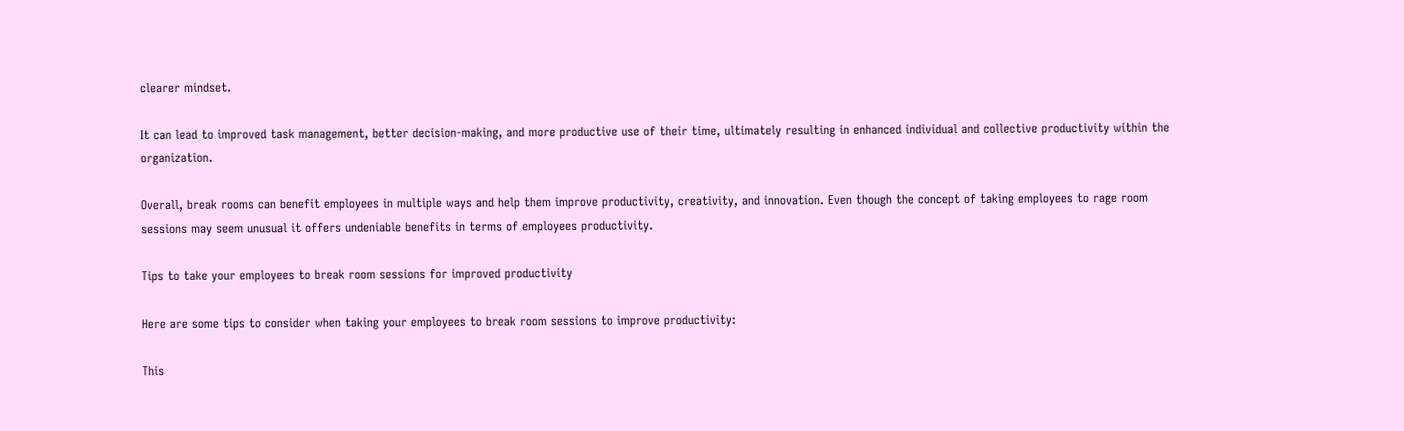clearer mindset.

It can lead to improved task management, better decision-making, and more productive use of their time, ultimately resulting in enhanced individual and collective productivity within the organization.

Overall, break rooms can benefit employees in multiple ways and help them improve productivity, creativity, and innovation. Even though the concept of taking employees to rage room sessions may seem unusual it offers undeniable benefits in terms of employees productivity.

Tips to take your employees to break room sessions for improved productivity

Here are some tips to consider when taking your employees to break room sessions to improve productivity:

This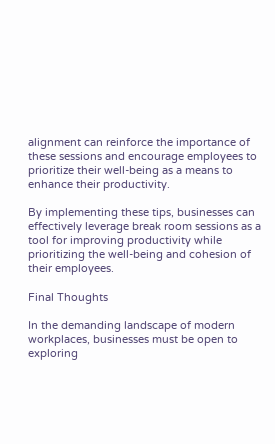alignment can reinforce the importance of these sessions and encourage employees to prioritize their well-being as a means to enhance their productivity.

By implementing these tips, businesses can effectively leverage break room sessions as a tool for improving productivity while prioritizing the well-being and cohesion of their employees.

Final Thoughts

In the demanding landscape of modern workplaces, businesses must be open to exploring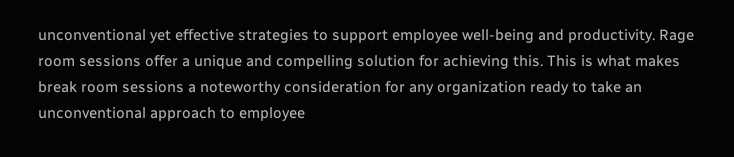unconventional yet effective strategies to support employee well-being and productivity. Rage room sessions offer a unique and compelling solution for achieving this. This is what makes break room sessions a noteworthy consideration for any organization ready to take an unconventional approach to employee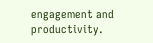engagement and productivity.